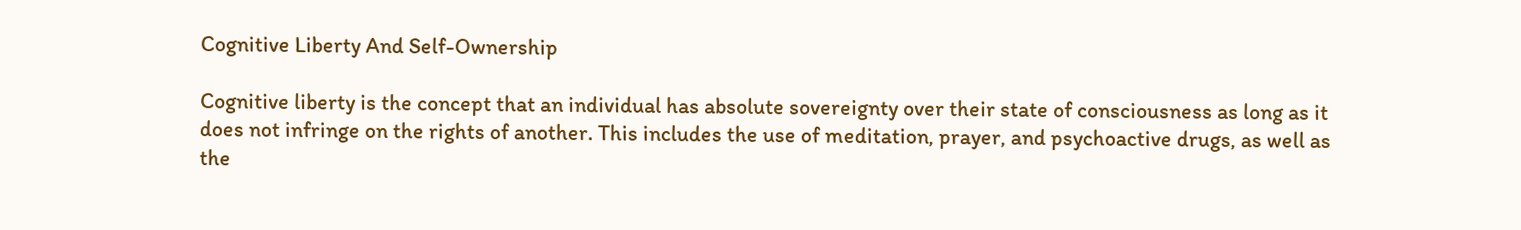Cognitive Liberty And Self-Ownership

Cognitive liberty is the concept that an individual has absolute sovereignty over their state of consciousness as long as it does not infringe on the rights of another. This includes the use of meditation, prayer, and psychoactive drugs, as well as the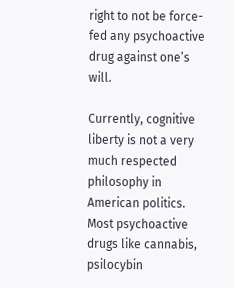right to not be force-fed any psychoactive drug against one’s will.

Currently, cognitive liberty is not a very much respected philosophy in American politics. Most psychoactive drugs like cannabis, psilocybin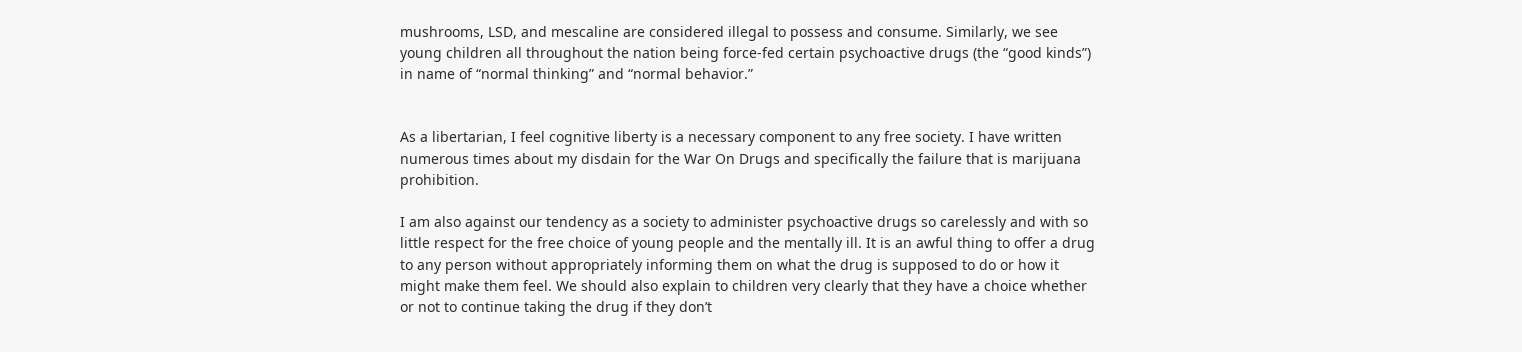mushrooms, LSD, and mescaline are considered illegal to possess and consume. Similarly, we see young children all throughout the nation being force-fed certain psychoactive drugs (the “good kinds”) in name of “normal thinking” and “normal behavior.”


As a libertarian, I feel cognitive liberty is a necessary component to any free society. I have written numerous times about my disdain for the War On Drugs and specifically the failure that is marijuana prohibition.

I am also against our tendency as a society to administer psychoactive drugs so carelessly and with so little respect for the free choice of young people and the mentally ill. It is an awful thing to offer a drug to any person without appropriately informing them on what the drug is supposed to do or how it might make them feel. We should also explain to children very clearly that they have a choice whether or not to continue taking the drug if they don’t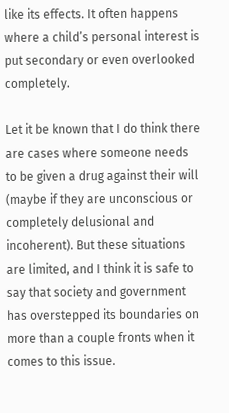like its effects. It often happens where a child’s personal interest is put secondary or even overlooked completely.

Let it be known that I do think there are cases where someone needs to be given a drug against their will (maybe if they are unconscious or completely delusional and incoherent). But these situations are limited, and I think it is safe to say that society and government has overstepped its boundaries on more than a couple fronts when it comes to this issue.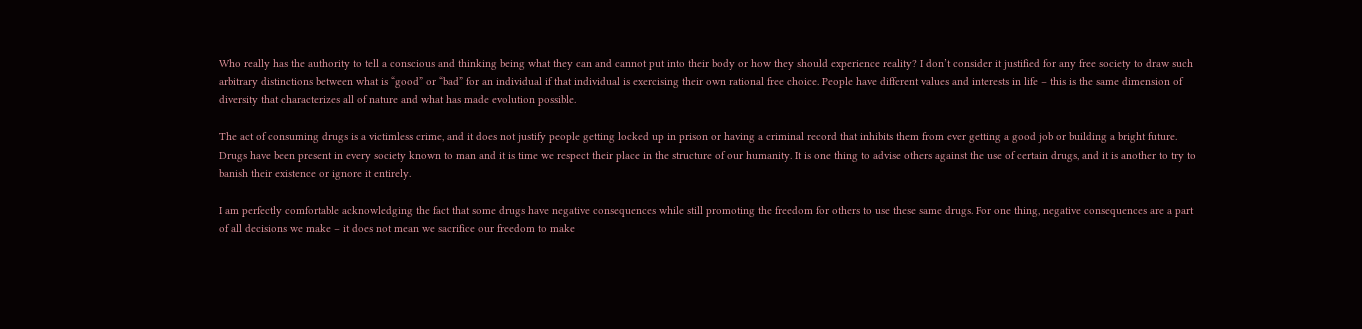Who really has the authority to tell a conscious and thinking being what they can and cannot put into their body or how they should experience reality? I don’t consider it justified for any free society to draw such arbitrary distinctions between what is “good” or “bad” for an individual if that individual is exercising their own rational free choice. People have different values and interests in life – this is the same dimension of diversity that characterizes all of nature and what has made evolution possible.

The act of consuming drugs is a victimless crime, and it does not justify people getting locked up in prison or having a criminal record that inhibits them from ever getting a good job or building a bright future. Drugs have been present in every society known to man and it is time we respect their place in the structure of our humanity. It is one thing to advise others against the use of certain drugs, and it is another to try to banish their existence or ignore it entirely.

I am perfectly comfortable acknowledging the fact that some drugs have negative consequences while still promoting the freedom for others to use these same drugs. For one thing, negative consequences are a part of all decisions we make – it does not mean we sacrifice our freedom to make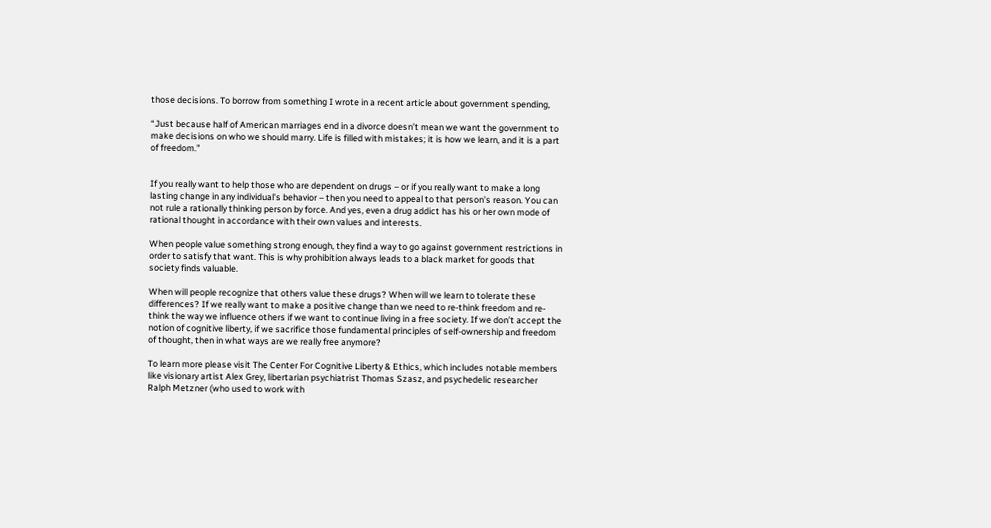those decisions. To borrow from something I wrote in a recent article about government spending,

“Just because half of American marriages end in a divorce doesn’t mean we want the government to make decisions on who we should marry. Life is filled with mistakes; it is how we learn, and it is a part of freedom.”


If you really want to help those who are dependent on drugs – or if you really want to make a long lasting change in any individual’s behavior – then you need to appeal to that person’s reason. You can not rule a rationally thinking person by force. And yes, even a drug addict has his or her own mode of rational thought in accordance with their own values and interests.

When people value something strong enough, they find a way to go against government restrictions in order to satisfy that want. This is why prohibition always leads to a black market for goods that society finds valuable.

When will people recognize that others value these drugs? When will we learn to tolerate these differences? If we really want to make a positive change than we need to re-think freedom and re-think the way we influence others if we want to continue living in a free society. If we don’t accept the notion of cognitive liberty, if we sacrifice those fundamental principles of self-ownership and freedom of thought, then in what ways are we really free anymore?

To learn more please visit The Center For Cognitive Liberty & Ethics, which includes notable members like visionary artist Alex Grey, libertarian psychiatrist Thomas Szasz, and psychedelic researcher Ralph Metzner (who used to work with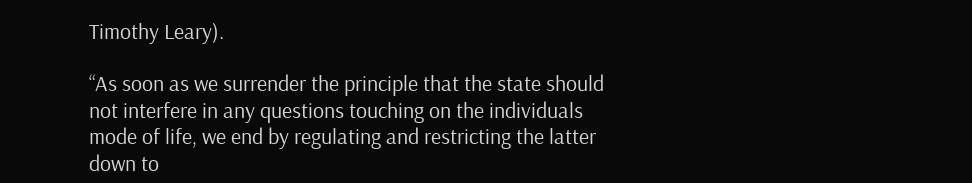Timothy Leary).

“As soon as we surrender the principle that the state should not interfere in any questions touching on the individuals mode of life, we end by regulating and restricting the latter down to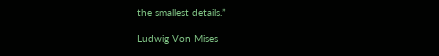the smallest details.”

Ludwig Von Mises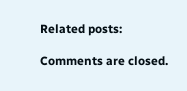Related posts:

Comments are closed.